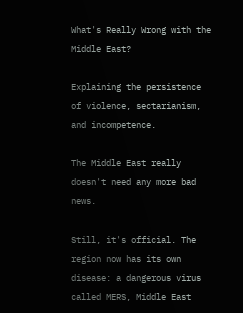What's Really Wrong with the Middle East?

Explaining the persistence of violence, sectarianism, and incompetence.

The Middle East really doesn't need any more bad news.

Still, it's official. The region now has its own disease: a dangerous virus called MERS, Middle East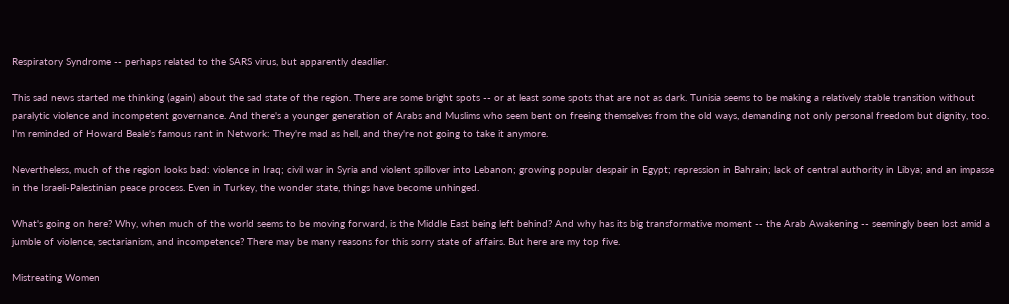Respiratory Syndrome -- perhaps related to the SARS virus, but apparently deadlier.

This sad news started me thinking (again) about the sad state of the region. There are some bright spots -- or at least some spots that are not as dark. Tunisia seems to be making a relatively stable transition without paralytic violence and incompetent governance. And there's a younger generation of Arabs and Muslims who seem bent on freeing themselves from the old ways, demanding not only personal freedom but dignity, too. I'm reminded of Howard Beale's famous rant in Network: They're mad as hell, and they're not going to take it anymore.

Nevertheless, much of the region looks bad: violence in Iraq; civil war in Syria and violent spillover into Lebanon; growing popular despair in Egypt; repression in Bahrain; lack of central authority in Libya; and an impasse in the Israeli-Palestinian peace process. Even in Turkey, the wonder state, things have become unhinged.

What's going on here? Why, when much of the world seems to be moving forward, is the Middle East being left behind? And why has its big transformative moment -- the Arab Awakening -- seemingly been lost amid a jumble of violence, sectarianism, and incompetence? There may be many reasons for this sorry state of affairs. But here are my top five.

Mistreating Women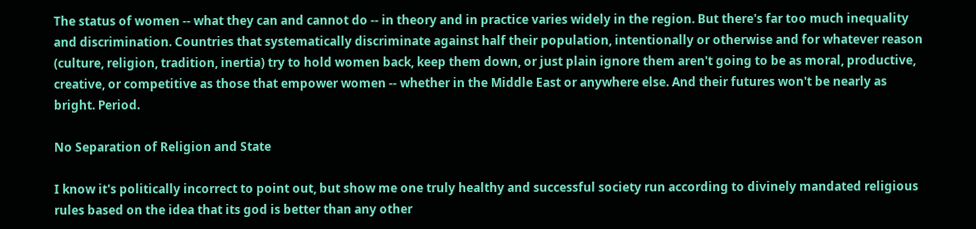The status of women -- what they can and cannot do -- in theory and in practice varies widely in the region. But there's far too much inequality and discrimination. Countries that systematically discriminate against half their population, intentionally or otherwise and for whatever reason (culture, religion, tradition, inertia) try to hold women back, keep them down, or just plain ignore them aren't going to be as moral, productive, creative, or competitive as those that empower women -- whether in the Middle East or anywhere else. And their futures won't be nearly as bright. Period.

No Separation of Religion and State

I know it's politically incorrect to point out, but show me one truly healthy and successful society run according to divinely mandated religious rules based on the idea that its god is better than any other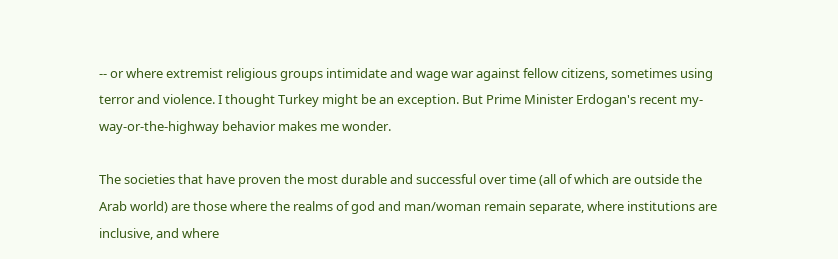-- or where extremist religious groups intimidate and wage war against fellow citizens, sometimes using terror and violence. I thought Turkey might be an exception. But Prime Minister Erdogan's recent my-way-or-the-highway behavior makes me wonder.

The societies that have proven the most durable and successful over time (all of which are outside the Arab world) are those where the realms of god and man/woman remain separate, where institutions are inclusive, and where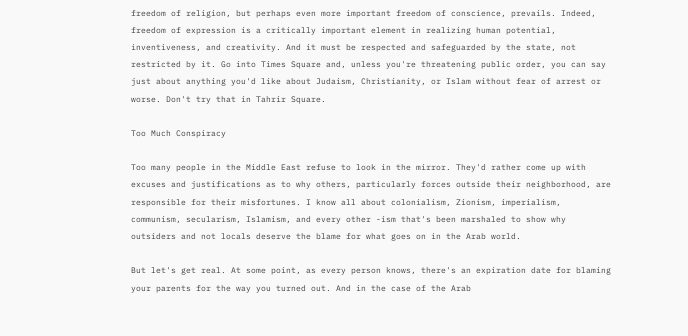freedom of religion, but perhaps even more important freedom of conscience, prevails. Indeed, freedom of expression is a critically important element in realizing human potential, inventiveness, and creativity. And it must be respected and safeguarded by the state, not restricted by it. Go into Times Square and, unless you're threatening public order, you can say just about anything you'd like about Judaism, Christianity, or Islam without fear of arrest or worse. Don't try that in Tahrir Square.

Too Much Conspiracy

Too many people in the Middle East refuse to look in the mirror. They'd rather come up with excuses and justifications as to why others, particularly forces outside their neighborhood, are responsible for their misfortunes. I know all about colonialism, Zionism, imperialism, communism, secularism, Islamism, and every other -ism that's been marshaled to show why outsiders and not locals deserve the blame for what goes on in the Arab world.

But let's get real. At some point, as every person knows, there's an expiration date for blaming your parents for the way you turned out. And in the case of the Arab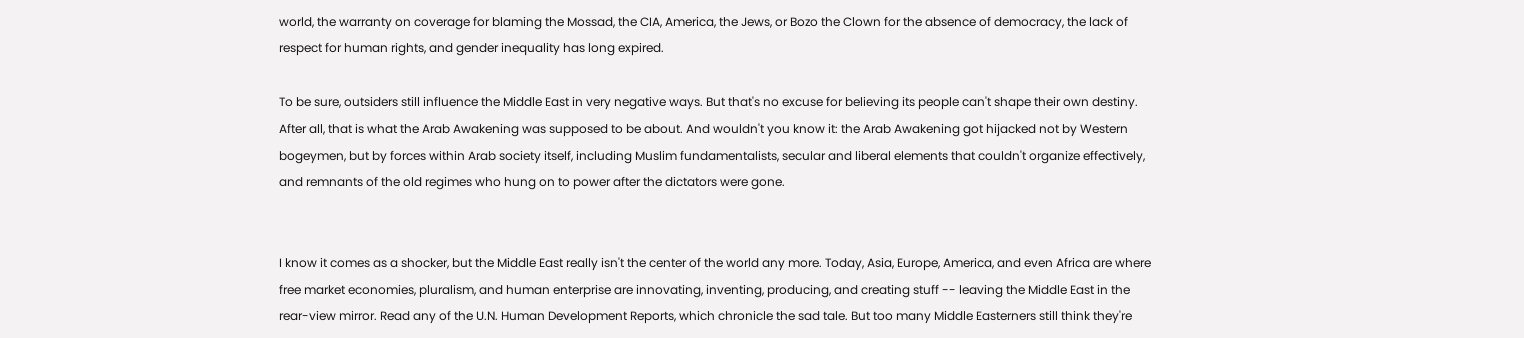world, the warranty on coverage for blaming the Mossad, the CIA, America, the Jews, or Bozo the Clown for the absence of democracy, the lack of respect for human rights, and gender inequality has long expired.

To be sure, outsiders still influence the Middle East in very negative ways. But that's no excuse for believing its people can't shape their own destiny. After all, that is what the Arab Awakening was supposed to be about. And wouldn't you know it: the Arab Awakening got hijacked not by Western bogeymen, but by forces within Arab society itself, including Muslim fundamentalists, secular and liberal elements that couldn't organize effectively, and remnants of the old regimes who hung on to power after the dictators were gone.


I know it comes as a shocker, but the Middle East really isn't the center of the world any more. Today, Asia, Europe, America, and even Africa are where free market economies, pluralism, and human enterprise are innovating, inventing, producing, and creating stuff -- leaving the Middle East in the rear-view mirror. Read any of the U.N. Human Development Reports, which chronicle the sad tale. But too many Middle Easterners still think they're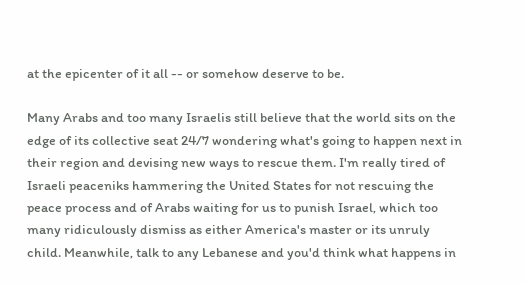at the epicenter of it all -- or somehow deserve to be.

Many Arabs and too many Israelis still believe that the world sits on the edge of its collective seat 24/7 wondering what's going to happen next in their region and devising new ways to rescue them. I'm really tired of Israeli peaceniks hammering the United States for not rescuing the peace process and of Arabs waiting for us to punish Israel, which too many ridiculously dismiss as either America's master or its unruly child. Meanwhile, talk to any Lebanese and you'd think what happens in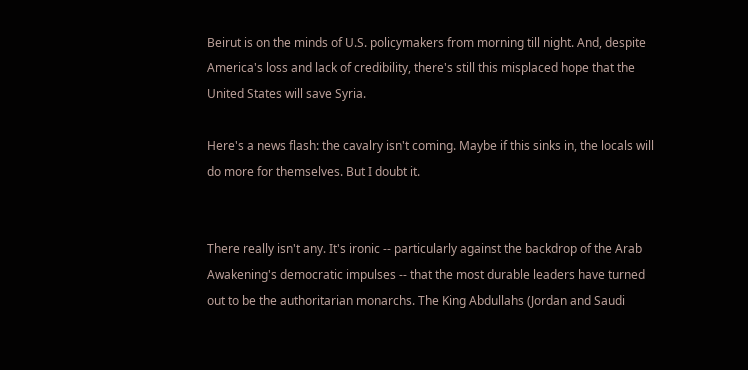Beirut is on the minds of U.S. policymakers from morning till night. And, despite America's loss and lack of credibility, there's still this misplaced hope that the United States will save Syria.

Here's a news flash: the cavalry isn't coming. Maybe if this sinks in, the locals will do more for themselves. But I doubt it.


There really isn't any. It's ironic -- particularly against the backdrop of the Arab Awakening's democratic impulses -- that the most durable leaders have turned out to be the authoritarian monarchs. The King Abdullahs (Jordan and Saudi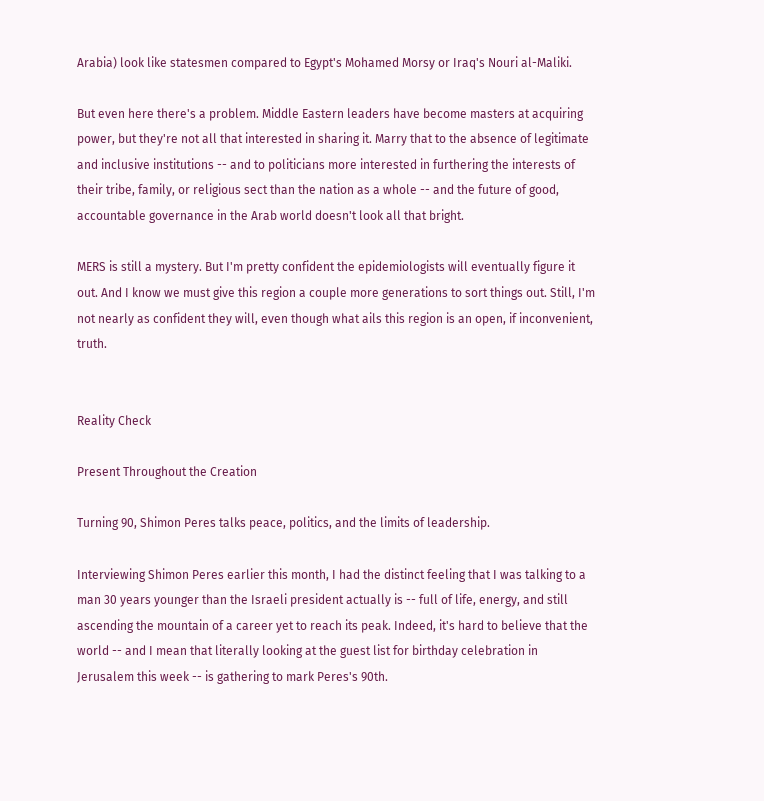Arabia) look like statesmen compared to Egypt's Mohamed Morsy or Iraq's Nouri al-Maliki.

But even here there's a problem. Middle Eastern leaders have become masters at acquiring power, but they're not all that interested in sharing it. Marry that to the absence of legitimate and inclusive institutions -- and to politicians more interested in furthering the interests of their tribe, family, or religious sect than the nation as a whole -- and the future of good, accountable governance in the Arab world doesn't look all that bright.

MERS is still a mystery. But I'm pretty confident the epidemiologists will eventually figure it out. And I know we must give this region a couple more generations to sort things out. Still, I'm not nearly as confident they will, even though what ails this region is an open, if inconvenient, truth.


Reality Check

Present Throughout the Creation

Turning 90, Shimon Peres talks peace, politics, and the limits of leadership.

Interviewing Shimon Peres earlier this month, I had the distinct feeling that I was talking to a man 30 years younger than the Israeli president actually is -- full of life, energy, and still ascending the mountain of a career yet to reach its peak. Indeed, it's hard to believe that the world -- and I mean that literally looking at the guest list for birthday celebration in Jerusalem this week -- is gathering to mark Peres's 90th.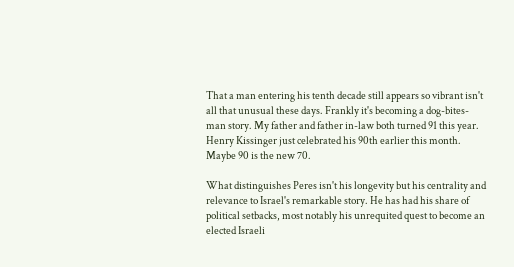That a man entering his tenth decade still appears so vibrant isn't all that unusual these days. Frankly it's becoming a dog-bites-man story. My father and father in-law both turned 91 this year. Henry Kissinger just celebrated his 90th earlier this month. Maybe 90 is the new 70.

What distinguishes Peres isn't his longevity but his centrality and relevance to Israel's remarkable story. He has had his share of political setbacks, most notably his unrequited quest to become an elected Israeli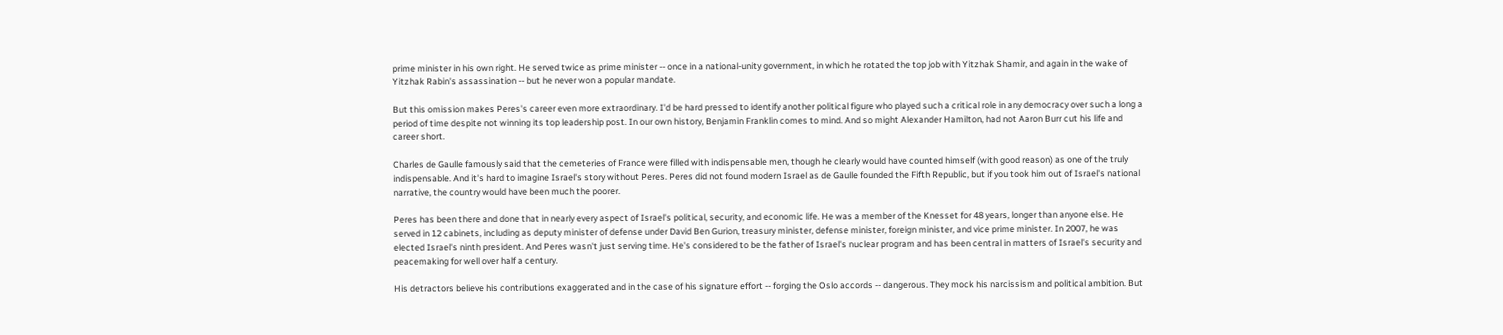prime minister in his own right. He served twice as prime minister -- once in a national-unity government, in which he rotated the top job with Yitzhak Shamir, and again in the wake of Yitzhak Rabin's assassination -- but he never won a popular mandate.

But this omission makes Peres's career even more extraordinary. I'd be hard pressed to identify another political figure who played such a critical role in any democracy over such a long a period of time despite not winning its top leadership post. In our own history, Benjamin Franklin comes to mind. And so might Alexander Hamilton, had not Aaron Burr cut his life and career short.

Charles de Gaulle famously said that the cemeteries of France were filled with indispensable men, though he clearly would have counted himself (with good reason) as one of the truly indispensable. And it's hard to imagine Israel's story without Peres. Peres did not found modern Israel as de Gaulle founded the Fifth Republic, but if you took him out of Israel's national narrative, the country would have been much the poorer.

Peres has been there and done that in nearly every aspect of Israel's political, security, and economic life. He was a member of the Knesset for 48 years, longer than anyone else. He served in 12 cabinets, including as deputy minister of defense under David Ben Gurion, treasury minister, defense minister, foreign minister, and vice prime minister. In 2007, he was elected Israel's ninth president. And Peres wasn't just serving time. He's considered to be the father of Israel's nuclear program and has been central in matters of Israel's security and peacemaking for well over half a century.

His detractors believe his contributions exaggerated and in the case of his signature effort -- forging the Oslo accords -- dangerous. They mock his narcissism and political ambition. But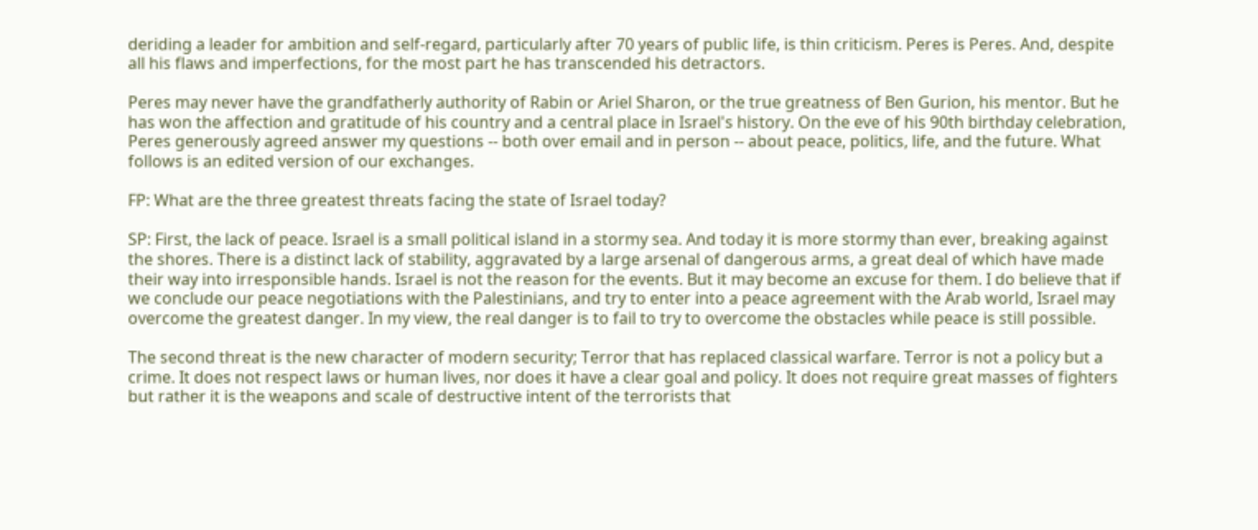deriding a leader for ambition and self-regard, particularly after 70 years of public life, is thin criticism. Peres is Peres. And, despite all his flaws and imperfections, for the most part he has transcended his detractors.

Peres may never have the grandfatherly authority of Rabin or Ariel Sharon, or the true greatness of Ben Gurion, his mentor. But he has won the affection and gratitude of his country and a central place in Israel's history. On the eve of his 90th birthday celebration, Peres generously agreed answer my questions -- both over email and in person -- about peace, politics, life, and the future. What follows is an edited version of our exchanges.

FP: What are the three greatest threats facing the state of Israel today?

SP: First, the lack of peace. Israel is a small political island in a stormy sea. And today it is more stormy than ever, breaking against the shores. There is a distinct lack of stability, aggravated by a large arsenal of dangerous arms, a great deal of which have made their way into irresponsible hands. Israel is not the reason for the events. But it may become an excuse for them. I do believe that if we conclude our peace negotiations with the Palestinians, and try to enter into a peace agreement with the Arab world, Israel may overcome the greatest danger. In my view, the real danger is to fail to try to overcome the obstacles while peace is still possible.

The second threat is the new character of modern security; Terror that has replaced classical warfare. Terror is not a policy but a crime. It does not respect laws or human lives, nor does it have a clear goal and policy. It does not require great masses of fighters but rather it is the weapons and scale of destructive intent of the terrorists that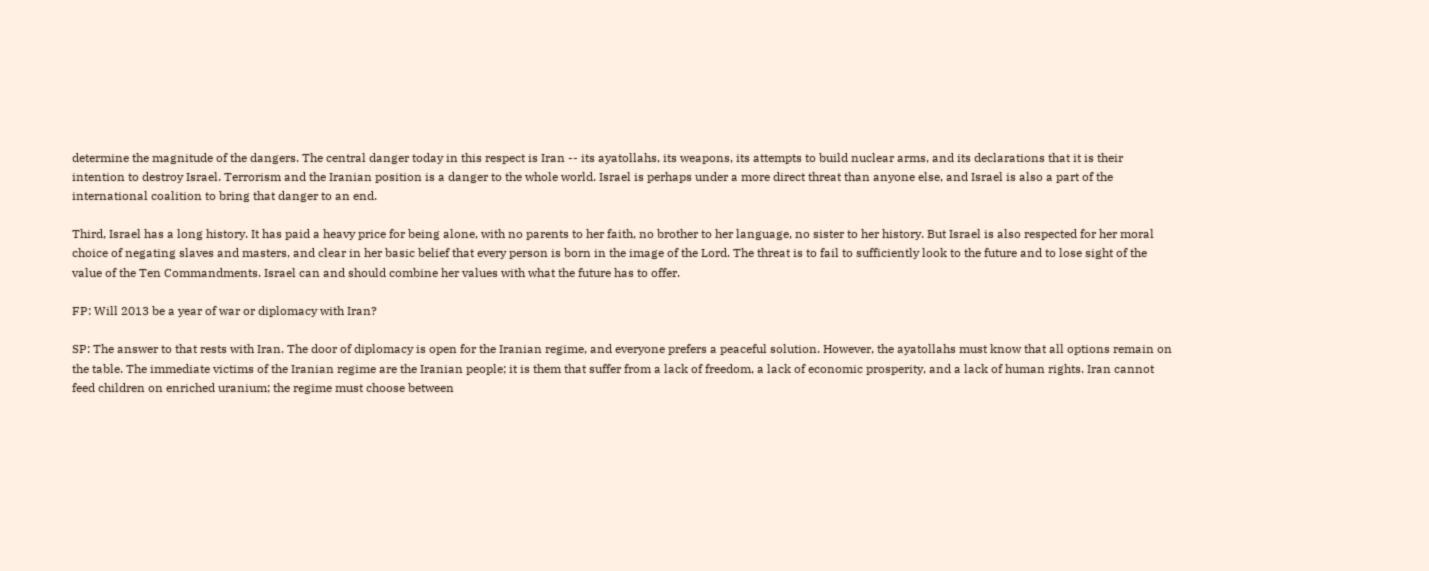determine the magnitude of the dangers. The central danger today in this respect is Iran -- its ayatollahs, its weapons, its attempts to build nuclear arms, and its declarations that it is their intention to destroy Israel. Terrorism and the Iranian position is a danger to the whole world. Israel is perhaps under a more direct threat than anyone else, and Israel is also a part of the international coalition to bring that danger to an end.

Third, Israel has a long history. It has paid a heavy price for being alone, with no parents to her faith, no brother to her language, no sister to her history. But Israel is also respected for her moral choice of negating slaves and masters, and clear in her basic belief that every person is born in the image of the Lord. The threat is to fail to sufficiently look to the future and to lose sight of the value of the Ten Commandments. Israel can and should combine her values with what the future has to offer.

FP: Will 2013 be a year of war or diplomacy with Iran?

SP: The answer to that rests with Iran. The door of diplomacy is open for the Iranian regime, and everyone prefers a peaceful solution. However, the ayatollahs must know that all options remain on the table. The immediate victims of the Iranian regime are the Iranian people; it is them that suffer from a lack of freedom, a lack of economic prosperity, and a lack of human rights. Iran cannot feed children on enriched uranium; the regime must choose between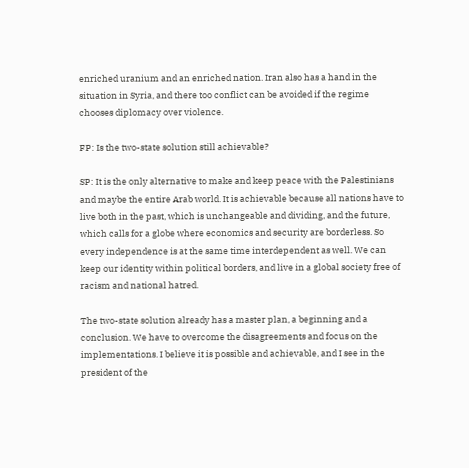enriched uranium and an enriched nation. Iran also has a hand in the situation in Syria, and there too conflict can be avoided if the regime chooses diplomacy over violence.

FP: Is the two-state solution still achievable?

SP: It is the only alternative to make and keep peace with the Palestinians and maybe the entire Arab world. It is achievable because all nations have to live both in the past, which is unchangeable and dividing, and the future, which calls for a globe where economics and security are borderless. So every independence is at the same time interdependent as well. We can keep our identity within political borders, and live in a global society free of racism and national hatred.

The two-state solution already has a master plan, a beginning and a conclusion. We have to overcome the disagreements and focus on the implementations. I believe it is possible and achievable, and I see in the president of the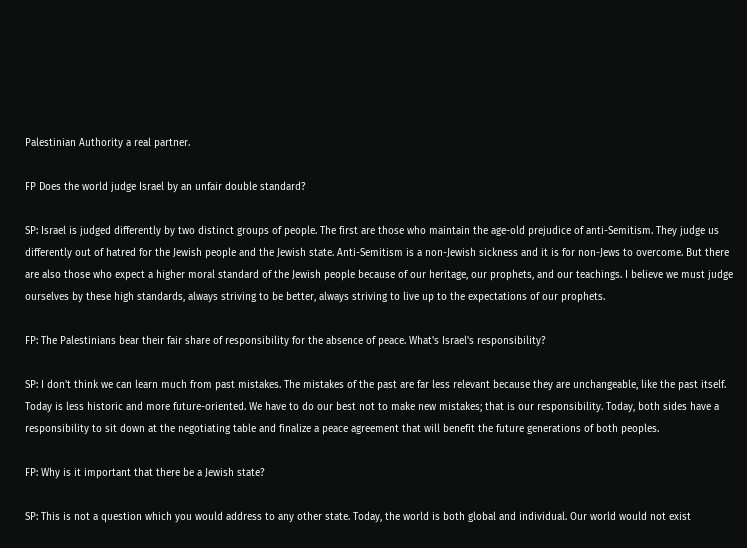Palestinian Authority a real partner.

FP Does the world judge Israel by an unfair double standard?

SP: Israel is judged differently by two distinct groups of people. The first are those who maintain the age-old prejudice of anti-Semitism. They judge us differently out of hatred for the Jewish people and the Jewish state. Anti-Semitism is a non-Jewish sickness and it is for non-Jews to overcome. But there are also those who expect a higher moral standard of the Jewish people because of our heritage, our prophets, and our teachings. I believe we must judge ourselves by these high standards, always striving to be better, always striving to live up to the expectations of our prophets.

FP: The Palestinians bear their fair share of responsibility for the absence of peace. What's Israel's responsibility?

SP: I don't think we can learn much from past mistakes. The mistakes of the past are far less relevant because they are unchangeable, like the past itself. Today is less historic and more future-oriented. We have to do our best not to make new mistakes; that is our responsibility. Today, both sides have a responsibility to sit down at the negotiating table and finalize a peace agreement that will benefit the future generations of both peoples.

FP: Why is it important that there be a Jewish state?

SP: This is not a question which you would address to any other state. Today, the world is both global and individual. Our world would not exist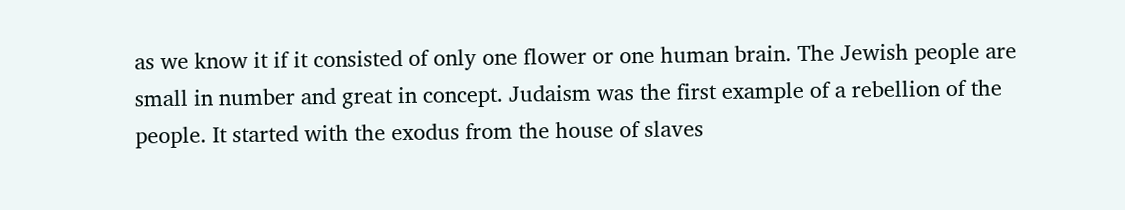as we know it if it consisted of only one flower or one human brain. The Jewish people are small in number and great in concept. Judaism was the first example of a rebellion of the people. It started with the exodus from the house of slaves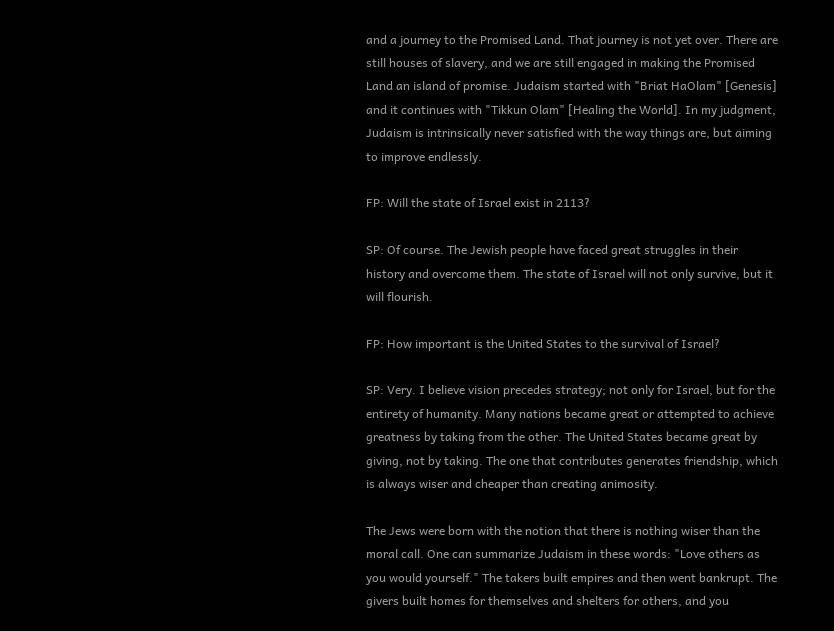and a journey to the Promised Land. That journey is not yet over. There are still houses of slavery, and we are still engaged in making the Promised Land an island of promise. Judaism started with "Briat HaOlam" [Genesis] and it continues with "Tikkun Olam" [Healing the World]. In my judgment, Judaism is intrinsically never satisfied with the way things are, but aiming to improve endlessly.

FP: Will the state of Israel exist in 2113?

SP: Of course. The Jewish people have faced great struggles in their history and overcome them. The state of Israel will not only survive, but it will flourish.

FP: How important is the United States to the survival of Israel?

SP: Very. I believe vision precedes strategy; not only for Israel, but for the entirety of humanity. Many nations became great or attempted to achieve greatness by taking from the other. The United States became great by giving, not by taking. The one that contributes generates friendship, which is always wiser and cheaper than creating animosity.

The Jews were born with the notion that there is nothing wiser than the moral call. One can summarize Judaism in these words: "Love others as you would yourself." The takers built empires and then went bankrupt. The givers built homes for themselves and shelters for others, and you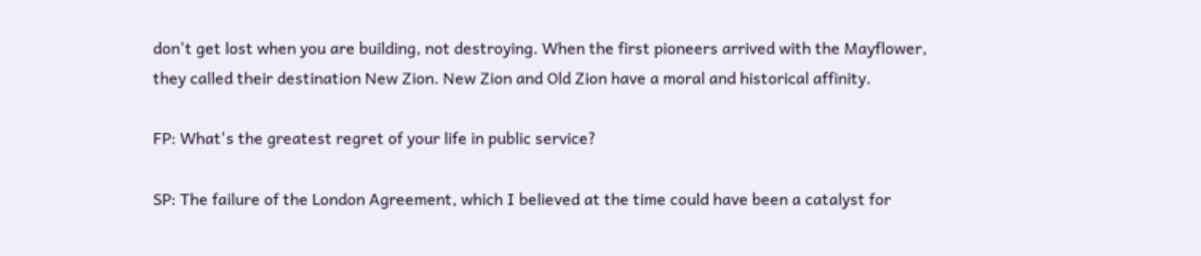don't get lost when you are building, not destroying. When the first pioneers arrived with the Mayflower, they called their destination New Zion. New Zion and Old Zion have a moral and historical affinity.

FP: What's the greatest regret of your life in public service?

SP: The failure of the London Agreement, which I believed at the time could have been a catalyst for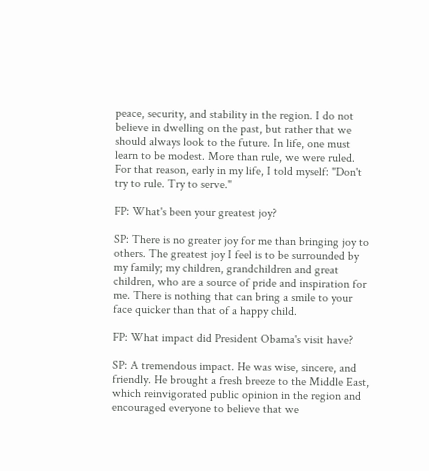peace, security, and stability in the region. I do not believe in dwelling on the past, but rather that we should always look to the future. In life, one must learn to be modest. More than rule, we were ruled. For that reason, early in my life, I told myself: "Don't try to rule. Try to serve."

FP: What's been your greatest joy?

SP: There is no greater joy for me than bringing joy to others. The greatest joy I feel is to be surrounded by my family; my children, grandchildren and great children, who are a source of pride and inspiration for me. There is nothing that can bring a smile to your face quicker than that of a happy child.

FP: What impact did President Obama's visit have?

SP: A tremendous impact. He was wise, sincere, and friendly. He brought a fresh breeze to the Middle East, which reinvigorated public opinion in the region and encouraged everyone to believe that we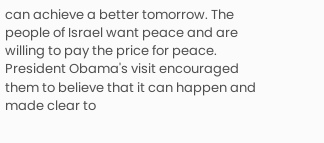can achieve a better tomorrow. The people of Israel want peace and are willing to pay the price for peace. President Obama's visit encouraged them to believe that it can happen and made clear to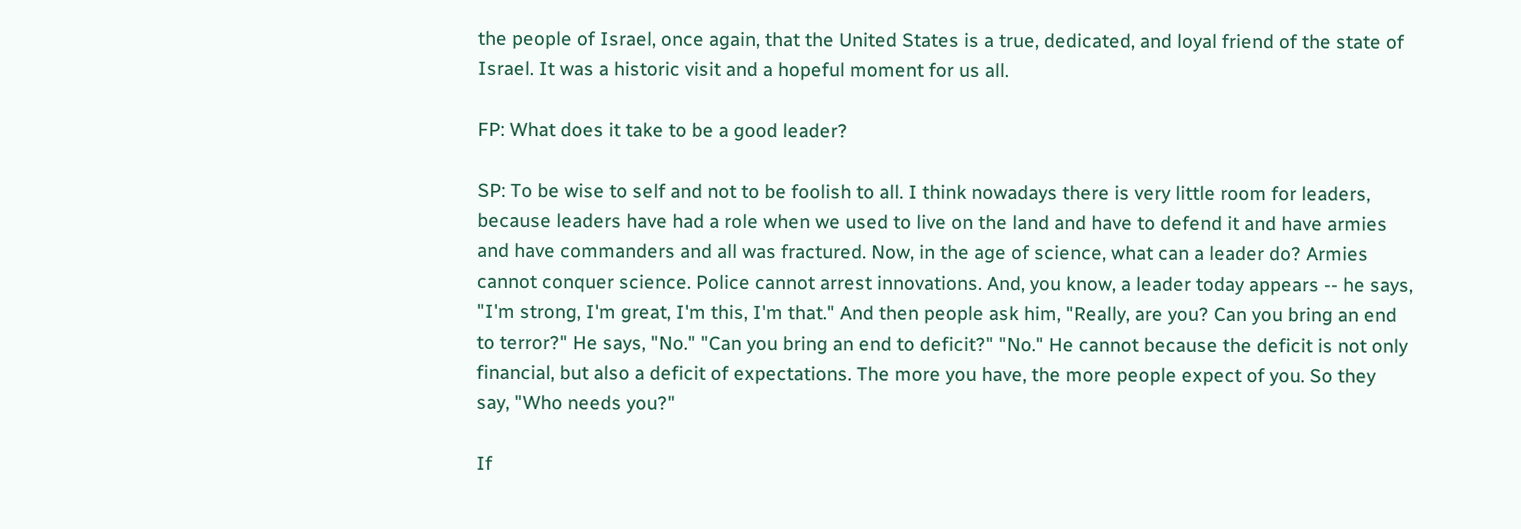the people of Israel, once again, that the United States is a true, dedicated, and loyal friend of the state of Israel. It was a historic visit and a hopeful moment for us all.

FP: What does it take to be a good leader?

SP: To be wise to self and not to be foolish to all. I think nowadays there is very little room for leaders, because leaders have had a role when we used to live on the land and have to defend it and have armies and have commanders and all was fractured. Now, in the age of science, what can a leader do? Armies cannot conquer science. Police cannot arrest innovations. And, you know, a leader today appears -- he says, "I'm strong, I'm great, I'm this, I'm that." And then people ask him, "Really, are you? Can you bring an end to terror?" He says, "No." "Can you bring an end to deficit?" "No." He cannot because the deficit is not only financial, but also a deficit of expectations. The more you have, the more people expect of you. So they say, "Who needs you?"

If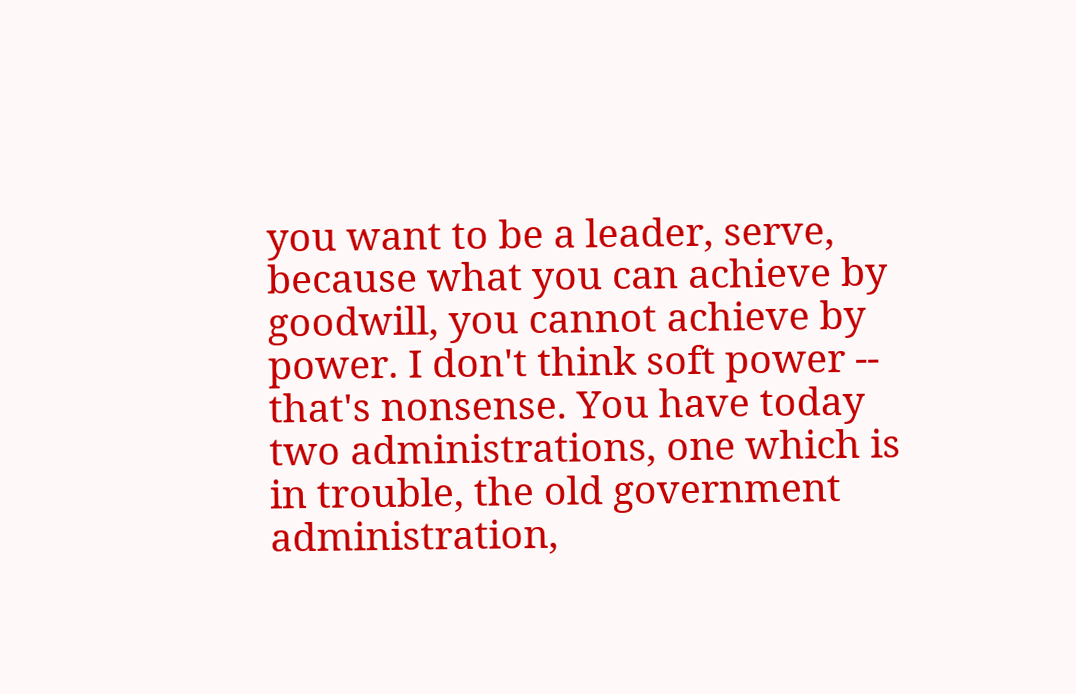you want to be a leader, serve, because what you can achieve by goodwill, you cannot achieve by power. I don't think soft power -- that's nonsense. You have today two administrations, one which is in trouble, the old government administration,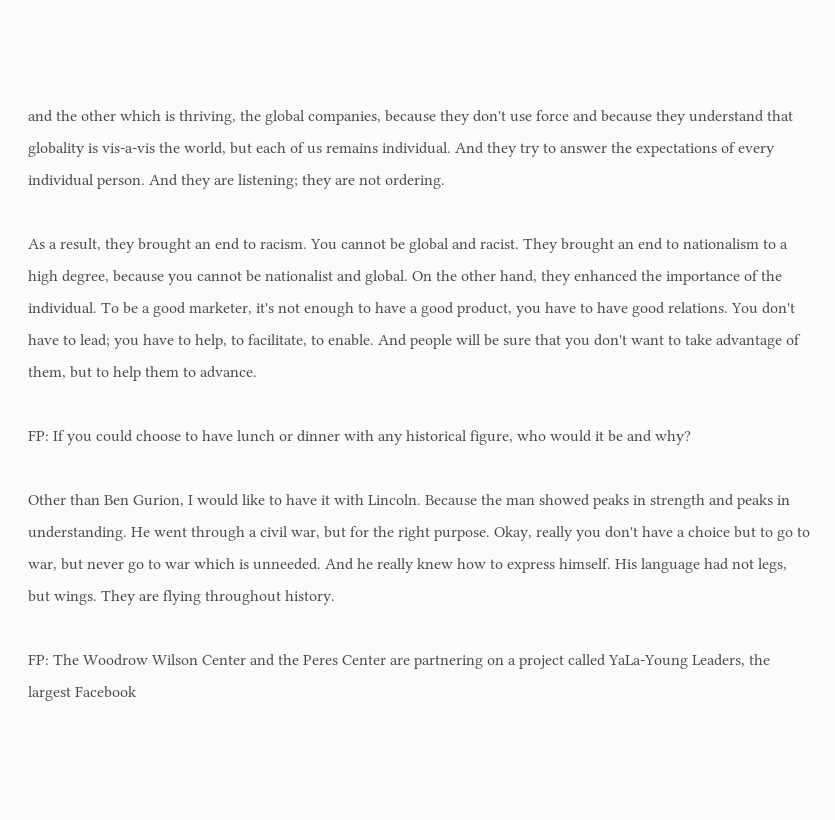and the other which is thriving, the global companies, because they don't use force and because they understand that globality is vis-a-vis the world, but each of us remains individual. And they try to answer the expectations of every individual person. And they are listening; they are not ordering.

As a result, they brought an end to racism. You cannot be global and racist. They brought an end to nationalism to a high degree, because you cannot be nationalist and global. On the other hand, they enhanced the importance of the individual. To be a good marketer, it's not enough to have a good product, you have to have good relations. You don't have to lead; you have to help, to facilitate, to enable. And people will be sure that you don't want to take advantage of them, but to help them to advance.

FP: If you could choose to have lunch or dinner with any historical figure, who would it be and why?

Other than Ben Gurion, I would like to have it with Lincoln. Because the man showed peaks in strength and peaks in understanding. He went through a civil war, but for the right purpose. Okay, really you don't have a choice but to go to war, but never go to war which is unneeded. And he really knew how to express himself. His language had not legs, but wings. They are flying throughout history.

FP: The Woodrow Wilson Center and the Peres Center are partnering on a project called YaLa-Young Leaders, the largest Facebook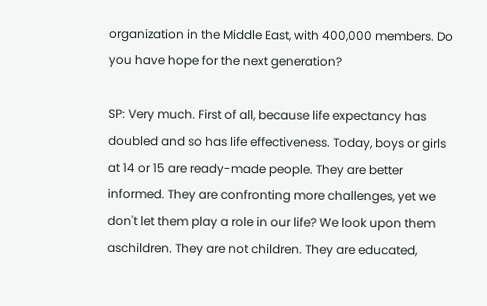organization in the Middle East, with 400,000 members. Do you have hope for the next generation?

SP: Very much. First of all, because life expectancy has doubled and so has life effectiveness. Today, boys or girls at 14 or 15 are ready-made people. They are better informed. They are confronting more challenges, yet we don't let them play a role in our life? We look upon them aschildren. They are not children. They are educated,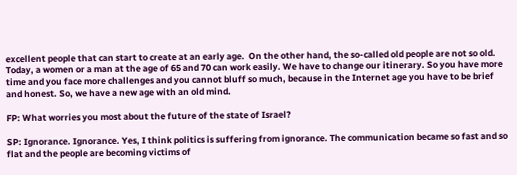excellent people that can start to create at an early age.  On the other hand, the so-called old people are not so old. Today, a women or a man at the age of 65 and 70 can work easily. We have to change our itinerary. So you have more time and you face more challenges and you cannot bluff so much, because in the Internet age you have to be brief and honest. So, we have a new age with an old mind.

FP: What worries you most about the future of the state of Israel?

SP: Ignorance. Ignorance. Yes, I think politics is suffering from ignorance. The communication became so fast and so flat and the people are becoming victims of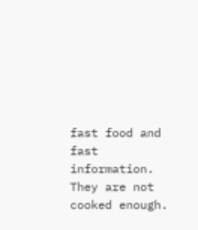fast food and fast information. They are not cooked enough.